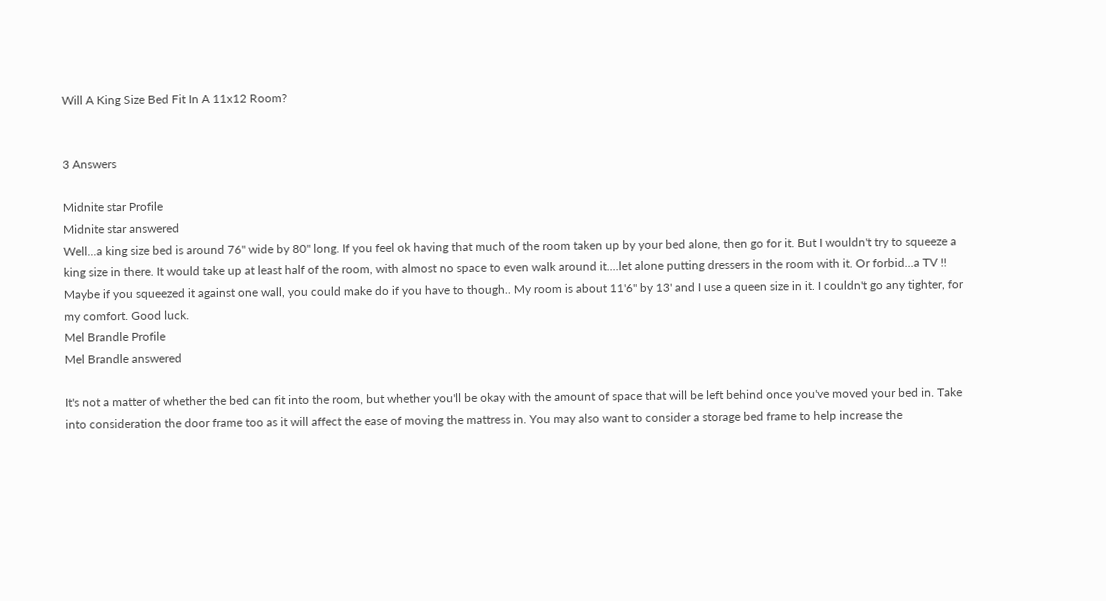Will A King Size Bed Fit In A 11x12 Room?


3 Answers

Midnite star Profile
Midnite star answered
Well...a king size bed is around 76" wide by 80" long. If you feel ok having that much of the room taken up by your bed alone, then go for it. But I wouldn't try to squeeze a king size in there. It would take up at least half of the room, with almost no space to even walk around it....let alone putting dressers in the room with it. Or forbid...a TV !! Maybe if you squeezed it against one wall, you could make do if you have to though.. My room is about 11'6" by 13' and I use a queen size in it. I couldn't go any tighter, for my comfort. Good luck.
Mel Brandle Profile
Mel Brandle answered

It's not a matter of whether the bed can fit into the room, but whether you'll be okay with the amount of space that will be left behind once you've moved your bed in. Take into consideration the door frame too as it will affect the ease of moving the mattress in. You may also want to consider a storage bed frame to help increase the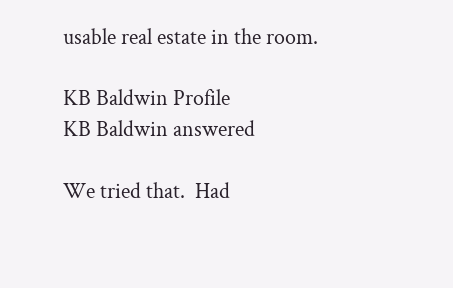usable real estate in the room.

KB Baldwin Profile
KB Baldwin answered

We tried that.  Had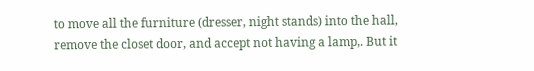to move all the furniture (dresser, night stands) into the hall, remove the closet door, and accept not having a lamp,. But it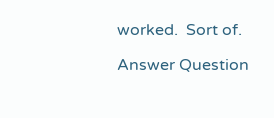worked.  Sort of.

Answer Question